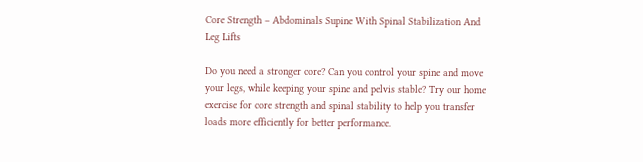Core Strength – Abdominals Supine With Spinal Stabilization And Leg Lifts

Do you need a stronger core? Can you control your spine and move your legs, while keeping your spine and pelvis stable? Try our home exercise for core strength and spinal stability to help you transfer loads more efficiently for better performance.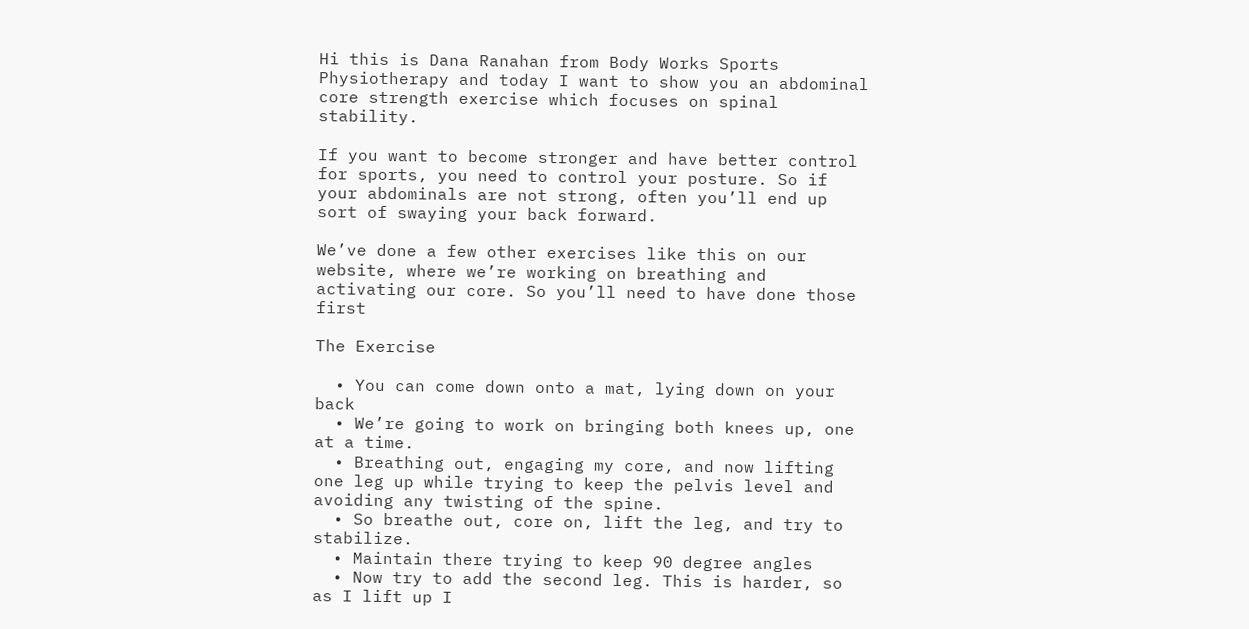Hi this is Dana Ranahan from Body Works Sports Physiotherapy and today I want to show you an abdominal core strength exercise which focuses on spinal stability.

If you want to become stronger and have better control for sports, you need to control your posture. So if your abdominals are not strong, often you’ll end up sort of swaying your back forward.

We’ve done a few other exercises like this on our website, where we’re working on breathing and activating our core. So you’ll need to have done those first

The Exercise

  • You can come down onto a mat, lying down on your back
  • We’re going to work on bringing both knees up, one at a time.
  • Breathing out, engaging my core, and now lifting one leg up while trying to keep the pelvis level and avoiding any twisting of the spine.
  • So breathe out, core on, lift the leg, and try to stabilize.
  • Maintain there trying to keep 90 degree angles
  • Now try to add the second leg. This is harder, so as I lift up I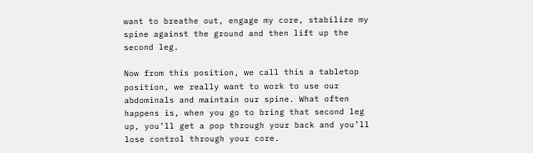want to breathe out, engage my core, stabilize my spine against the ground and then lift up the second leg.

Now from this position, we call this a tabletop position, we really want to work to use our abdominals and maintain our spine. What often happens is, when you go to bring that second leg up, you’ll get a pop through your back and you’ll lose control through your core.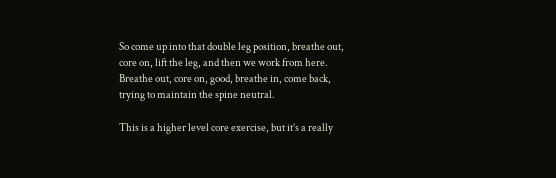So come up into that double leg position, breathe out, core on, lift the leg, and then we work from here. Breathe out, core on, good, breathe in, come back, trying to maintain the spine neutral.

This is a higher level core exercise, but it’s a really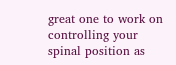great one to work on controlling your spinal position as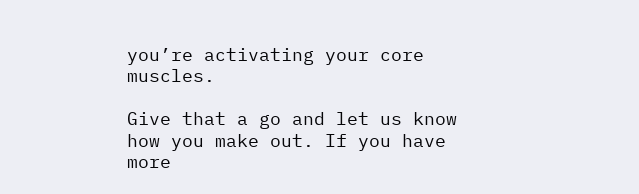you’re activating your core muscles.

Give that a go and let us know how you make out. If you have more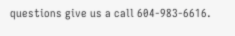questions give us a call 604-983-6616.